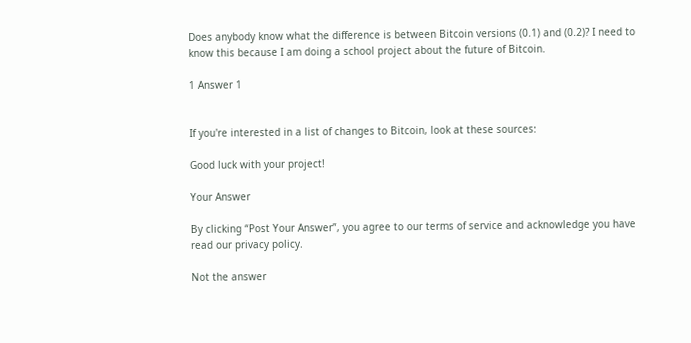Does anybody know what the difference is between Bitcoin versions (0.1) and (0.2)? I need to know this because I am doing a school project about the future of Bitcoin.

1 Answer 1


If you're interested in a list of changes to Bitcoin, look at these sources:

Good luck with your project!

Your Answer

By clicking “Post Your Answer”, you agree to our terms of service and acknowledge you have read our privacy policy.

Not the answer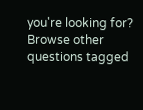you're looking for? Browse other questions tagged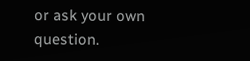or ask your own question.